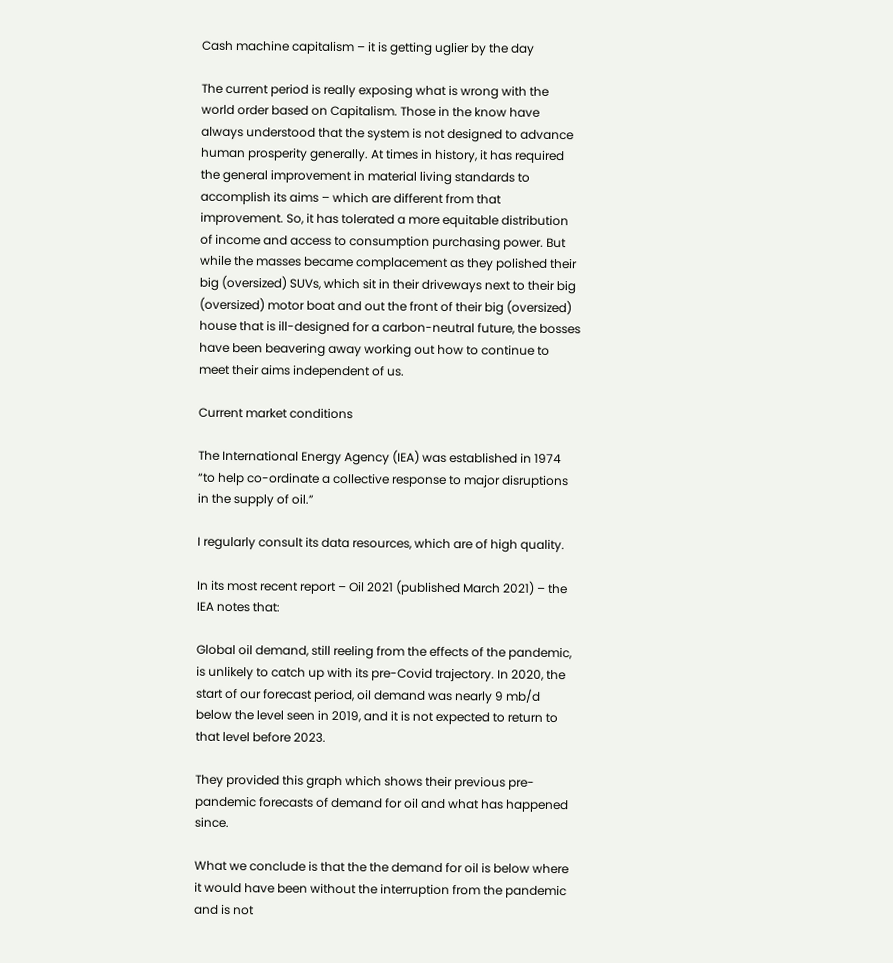Cash machine capitalism – it is getting uglier by the day

The current period is really exposing what is wrong with the world order based on Capitalism. Those in the know have always understood that the system is not designed to advance human prosperity generally. At times in history, it has required the general improvement in material living standards to accomplish its aims – which are different from that improvement. So, it has tolerated a more equitable distribution of income and access to consumption purchasing power. But while the masses became complacement as they polished their big (oversized) SUVs, which sit in their driveways next to their big (oversized) motor boat and out the front of their big (oversized) house that is ill-designed for a carbon-neutral future, the bosses have been beavering away working out how to continue to meet their aims independent of us.

Current market conditions

The International Energy Agency (IEA) was established in 1974 “to help co-ordinate a collective response to major disruptions in the supply of oil.”

I regularly consult its data resources, which are of high quality.

In its most recent report – Oil 2021 (published March 2021) – the IEA notes that:

Global oil demand, still reeling from the effects of the pandemic, is unlikely to catch up with its pre-Covid trajectory. In 2020, the start of our forecast period, oil demand was nearly 9 mb/d below the level seen in 2019, and it is not expected to return to that level before 2023.

They provided this graph which shows their previous pre-pandemic forecasts of demand for oil and what has happened since.

What we conclude is that the the demand for oil is below where it would have been without the interruption from the pandemic and is not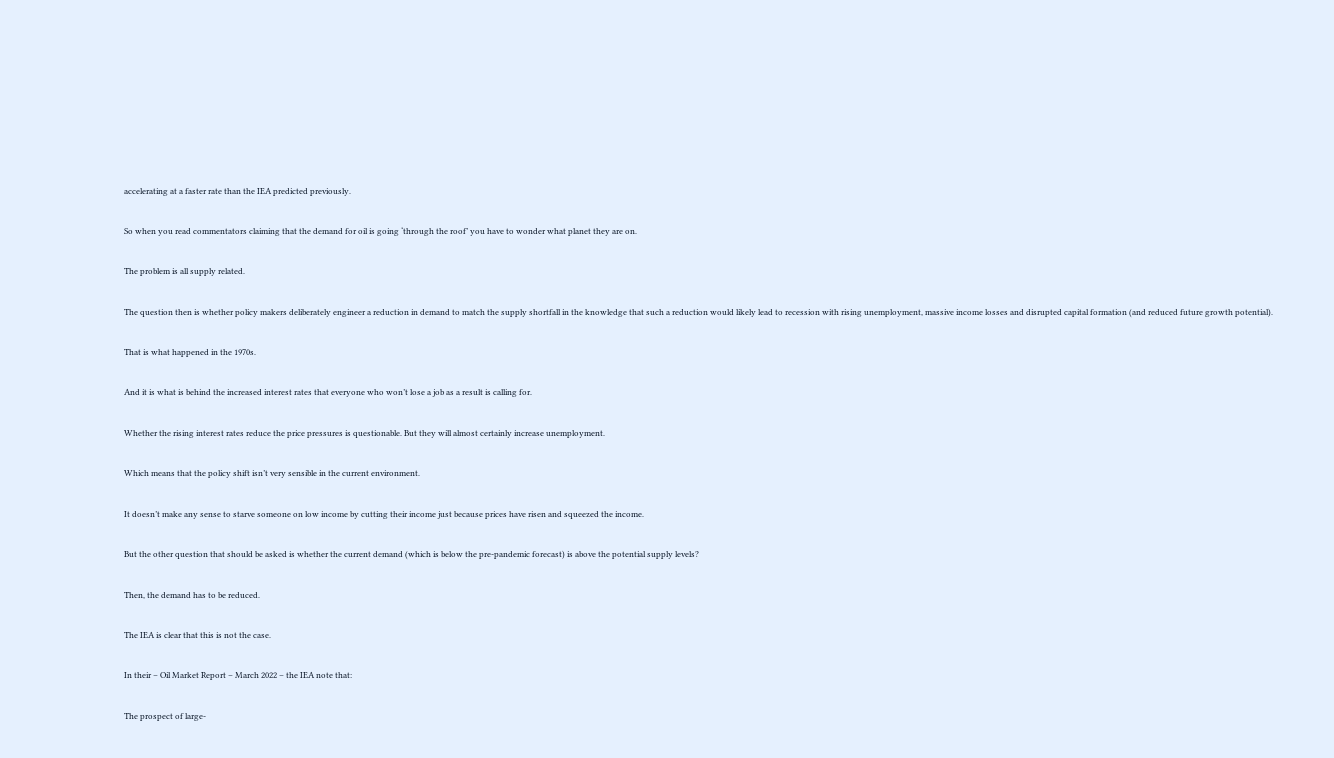accelerating at a faster rate than the IEA predicted previously.

So when you read commentators claiming that the demand for oil is going ‘through the roof’ you have to wonder what planet they are on.

The problem is all supply related.

The question then is whether policy makers deliberately engineer a reduction in demand to match the supply shortfall in the knowledge that such a reduction would likely lead to recession with rising unemployment, massive income losses and disrupted capital formation (and reduced future growth potential).

That is what happened in the 1970s.

And it is what is behind the increased interest rates that everyone who won’t lose a job as a result is calling for.

Whether the rising interest rates reduce the price pressures is questionable. But they will almost certainly increase unemployment.

Which means that the policy shift isn’t very sensible in the current environment.

It doesn’t make any sense to starve someone on low income by cutting their income just because prices have risen and squeezed the income.

But the other question that should be asked is whether the current demand (which is below the pre-pandemic forecast) is above the potential supply levels?

Then, the demand has to be reduced.

The IEA is clear that this is not the case.

In their – Oil Market Report – March 2022 – the IEA note that:

The prospect of large-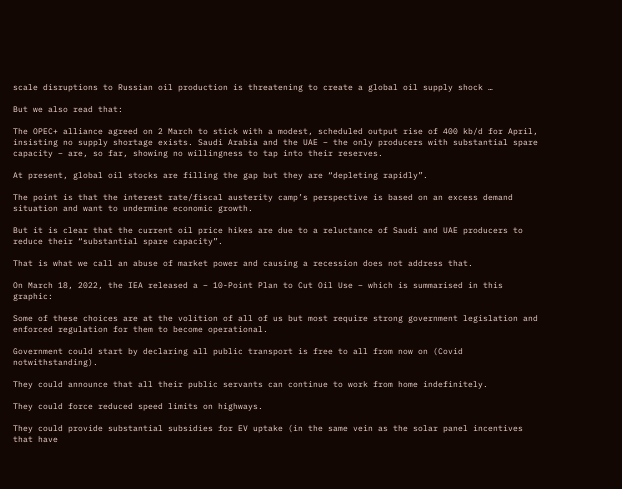scale disruptions to Russian oil production is threatening to create a global oil supply shock …

But we also read that:

The OPEC+ alliance agreed on 2 March to stick with a modest, scheduled output rise of 400 kb/d for April, insisting no supply shortage exists. Saudi Arabia and the UAE – the only producers with substantial spare capacity – are, so far, showing no willingness to tap into their reserves.

At present, global oil stocks are filling the gap but they are “depleting rapidly”.

The point is that the interest rate/fiscal austerity camp’s perspective is based on an excess demand situation and want to undermine economic growth.

But it is clear that the current oil price hikes are due to a reluctance of Saudi and UAE producers to reduce their “substantial spare capacity”.

That is what we call an abuse of market power and causing a recession does not address that.

On March 18, 2022, the IEA released a – 10-Point Plan to Cut Oil Use – which is summarised in this graphic:

Some of these choices are at the volition of all of us but most require strong government legislation and enforced regulation for them to become operational.

Government could start by declaring all public transport is free to all from now on (Covid notwithstanding).

They could announce that all their public servants can continue to work from home indefinitely.

They could force reduced speed limits on highways.

They could provide substantial subsidies for EV uptake (in the same vein as the solar panel incentives that have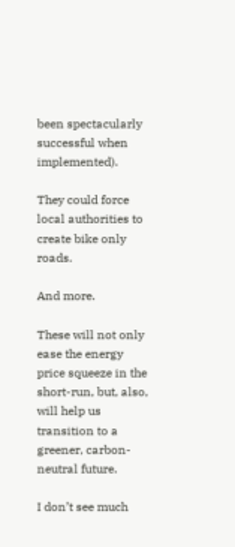been spectacularly successful when implemented).

They could force local authorities to create bike only roads.

And more.

These will not only ease the energy price squeeze in the short-run, but, also, will help us transition to a greener, carbon-neutral future.

I don’t see much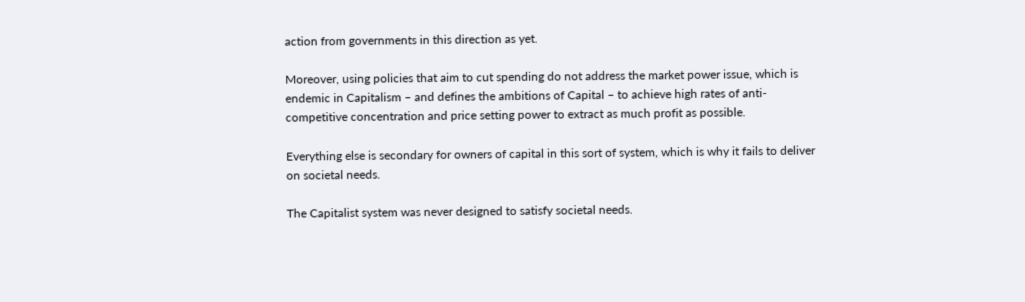action from governments in this direction as yet.

Moreover, using policies that aim to cut spending do not address the market power issue, which is endemic in Capitalism – and defines the ambitions of Capital – to achieve high rates of anti-competitive concentration and price setting power to extract as much profit as possible.

Everything else is secondary for owners of capital in this sort of system, which is why it fails to deliver on societal needs.

The Capitalist system was never designed to satisfy societal needs.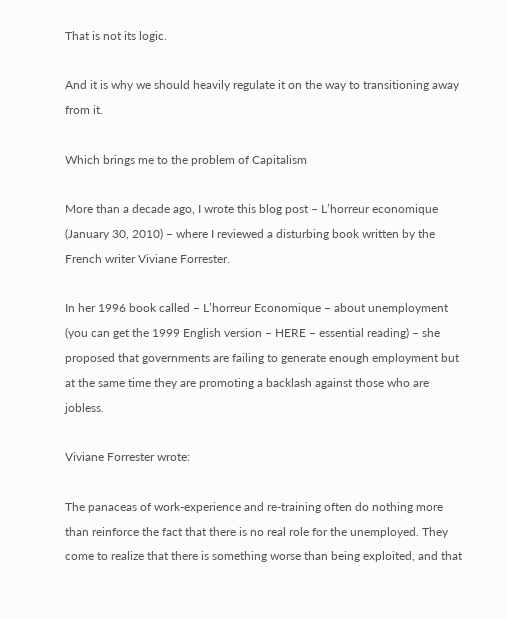That is not its logic.

And it is why we should heavily regulate it on the way to transitioning away from it.

Which brings me to the problem of Capitalism

More than a decade ago, I wrote this blog post – L’horreur economique (January 30, 2010) – where I reviewed a disturbing book written by the French writer Viviane Forrester.

In her 1996 book called – L’horreur Economique – about unemployment (you can get the 1999 English version – HERE – essential reading) – she proposed that governments are failing to generate enough employment but at the same time they are promoting a backlash against those who are jobless.

Viviane Forrester wrote:

The panaceas of work-experience and re-training often do nothing more than reinforce the fact that there is no real role for the unemployed. They come to realize that there is something worse than being exploited, and that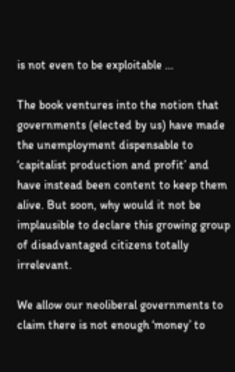is not even to be exploitable …

The book ventures into the notion that governments (elected by us) have made the unemployment dispensable to ‘capitalist production and profit’ and have instead been content to keep them alive. But soon, why would it not be implausible to declare this growing group of disadvantaged citizens totally irrelevant.

We allow our neoliberal governments to claim there is not enough ‘money’ to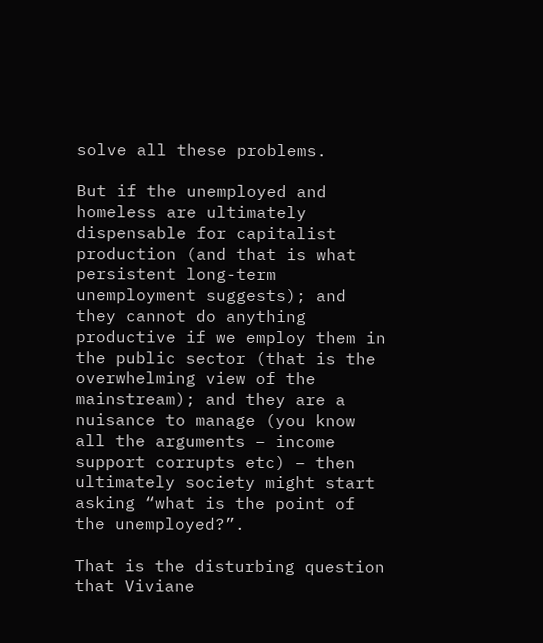solve all these problems.

But if the unemployed and homeless are ultimately dispensable for capitalist production (and that is what persistent long-term unemployment suggests); and they cannot do anything productive if we employ them in the public sector (that is the overwhelming view of the mainstream); and they are a nuisance to manage (you know all the arguments – income support corrupts etc) – then ultimately society might start asking “what is the point of the unemployed?”.

That is the disturbing question that Viviane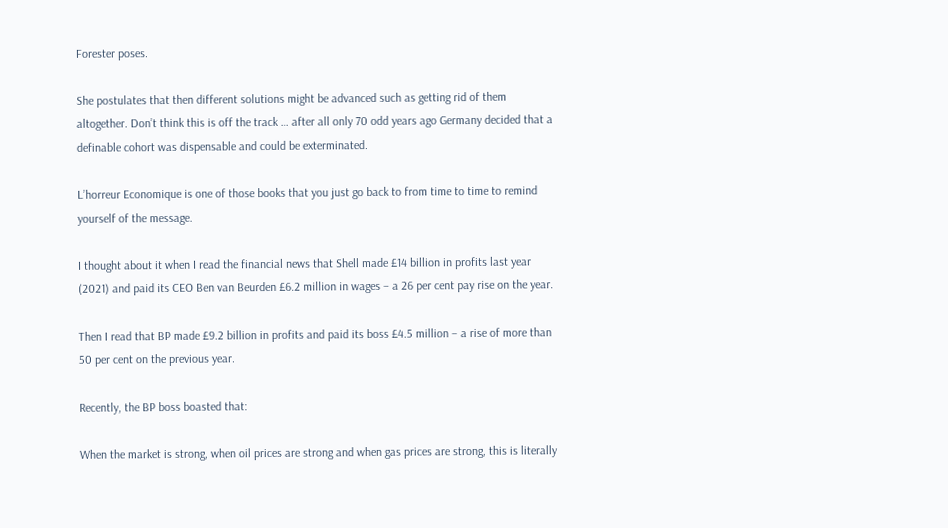Forester poses.

She postulates that then different solutions might be advanced such as getting rid of them altogether. Don’t think this is off the track … after all only 70 odd years ago Germany decided that a definable cohort was dispensable and could be exterminated.

L’horreur Economique is one of those books that you just go back to from time to time to remind yourself of the message.

I thought about it when I read the financial news that Shell made £14 billion in profits last year (2021) and paid its CEO Ben van Beurden £6.2 million in wages – a 26 per cent pay rise on the year.

Then I read that BP made £9.2 billion in profits and paid its boss £4.5 million – a rise of more than 50 per cent on the previous year.

Recently, the BP boss boasted that:

When the market is strong, when oil prices are strong and when gas prices are strong, this is literally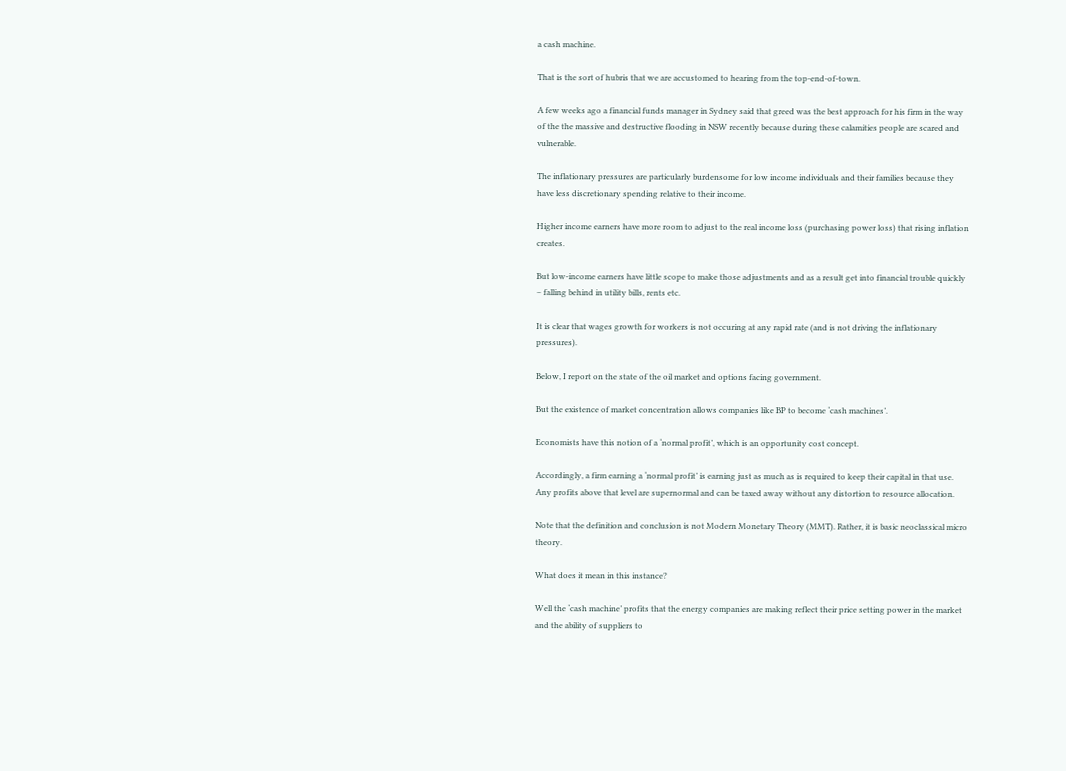a cash machine.

That is the sort of hubris that we are accustomed to hearing from the top-end-of-town.

A few weeks ago a financial funds manager in Sydney said that greed was the best approach for his firm in the way of the the massive and destructive flooding in NSW recently because during these calamities people are scared and vulnerable.

The inflationary pressures are particularly burdensome for low income individuals and their families because they have less discretionary spending relative to their income.

Higher income earners have more room to adjust to the real income loss (purchasing power loss) that rising inflation creates.

But low-income earners have little scope to make those adjustments and as a result get into financial trouble quickly – falling behind in utility bills, rents etc.

It is clear that wages growth for workers is not occuring at any rapid rate (and is not driving the inflationary pressures).

Below, I report on the state of the oil market and options facing government.

But the existence of market concentration allows companies like BP to become ‘cash machines’.

Economists have this notion of a ‘normal profit’, which is an opportunity cost concept.

Accordingly, a firm earning a ‘normal profit’ is earning just as much as is required to keep their capital in that use. Any profits above that level are supernormal and can be taxed away without any distortion to resource allocation.

Note that the definition and conclusion is not Modern Monetary Theory (MMT). Rather, it is basic neoclassical micro theory.

What does it mean in this instance?

Well the ‘cash machine’ profits that the energy companies are making reflect their price setting power in the market and the ability of suppliers to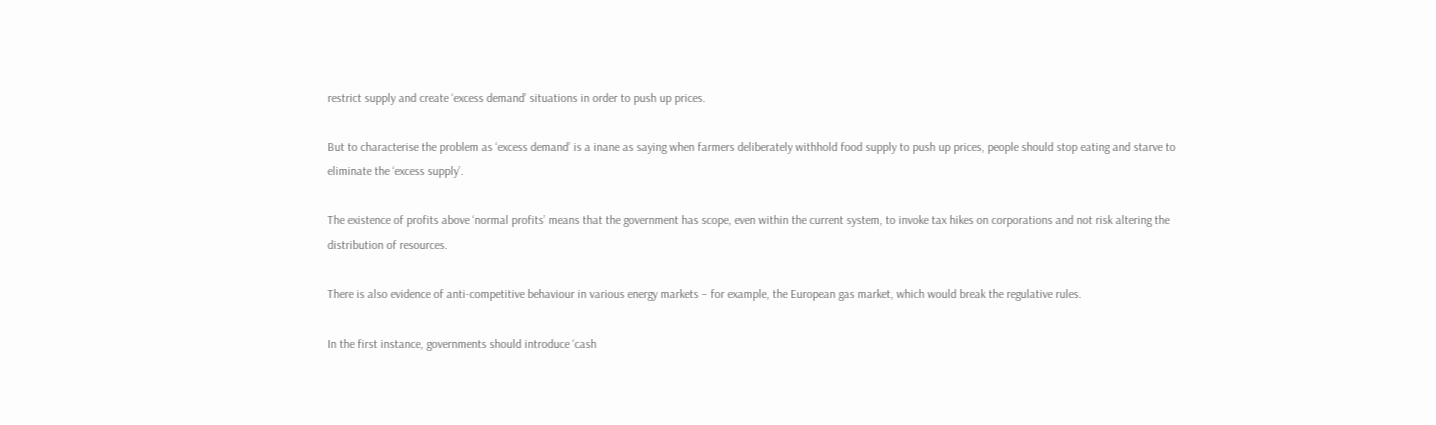restrict supply and create ‘excess demand’ situations in order to push up prices.

But to characterise the problem as ‘excess demand’ is a inane as saying when farmers deliberately withhold food supply to push up prices, people should stop eating and starve to eliminate the ‘excess supply’.

The existence of profits above ‘normal profits’ means that the government has scope, even within the current system, to invoke tax hikes on corporations and not risk altering the distribution of resources.

There is also evidence of anti-competitive behaviour in various energy markets – for example, the European gas market, which would break the regulative rules.

In the first instance, governments should introduce ‘cash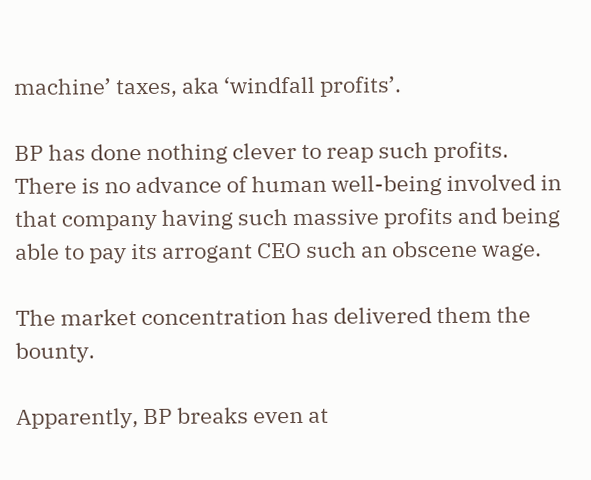machine’ taxes, aka ‘windfall profits’.

BP has done nothing clever to reap such profits. There is no advance of human well-being involved in that company having such massive profits and being able to pay its arrogant CEO such an obscene wage.

The market concentration has delivered them the bounty.

Apparently, BP breaks even at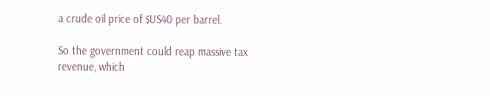a crude oil price of $US40 per barrel.

So the government could reap massive tax revenue, which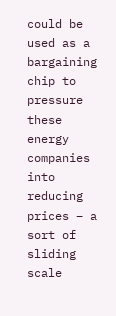could be used as a bargaining chip to pressure these energy companies into reducing prices – a sort of sliding scale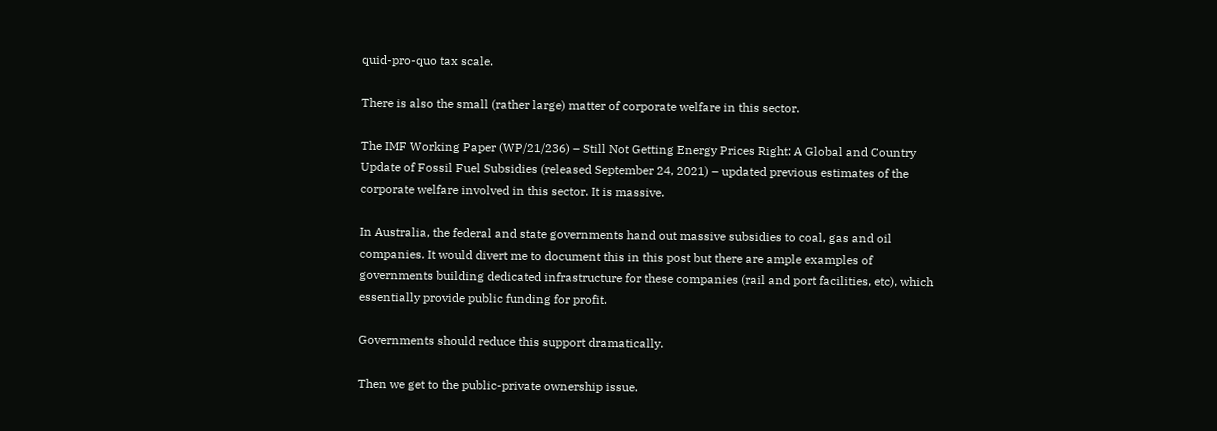quid-pro-quo tax scale.

There is also the small (rather large) matter of corporate welfare in this sector.

The IMF Working Paper (WP/21/236) – Still Not Getting Energy Prices Right: A Global and Country Update of Fossil Fuel Subsidies (released September 24, 2021) – updated previous estimates of the corporate welfare involved in this sector. It is massive.

In Australia, the federal and state governments hand out massive subsidies to coal, gas and oil companies. It would divert me to document this in this post but there are ample examples of governments building dedicated infrastructure for these companies (rail and port facilities, etc), which essentially provide public funding for profit.

Governments should reduce this support dramatically.

Then we get to the public-private ownership issue.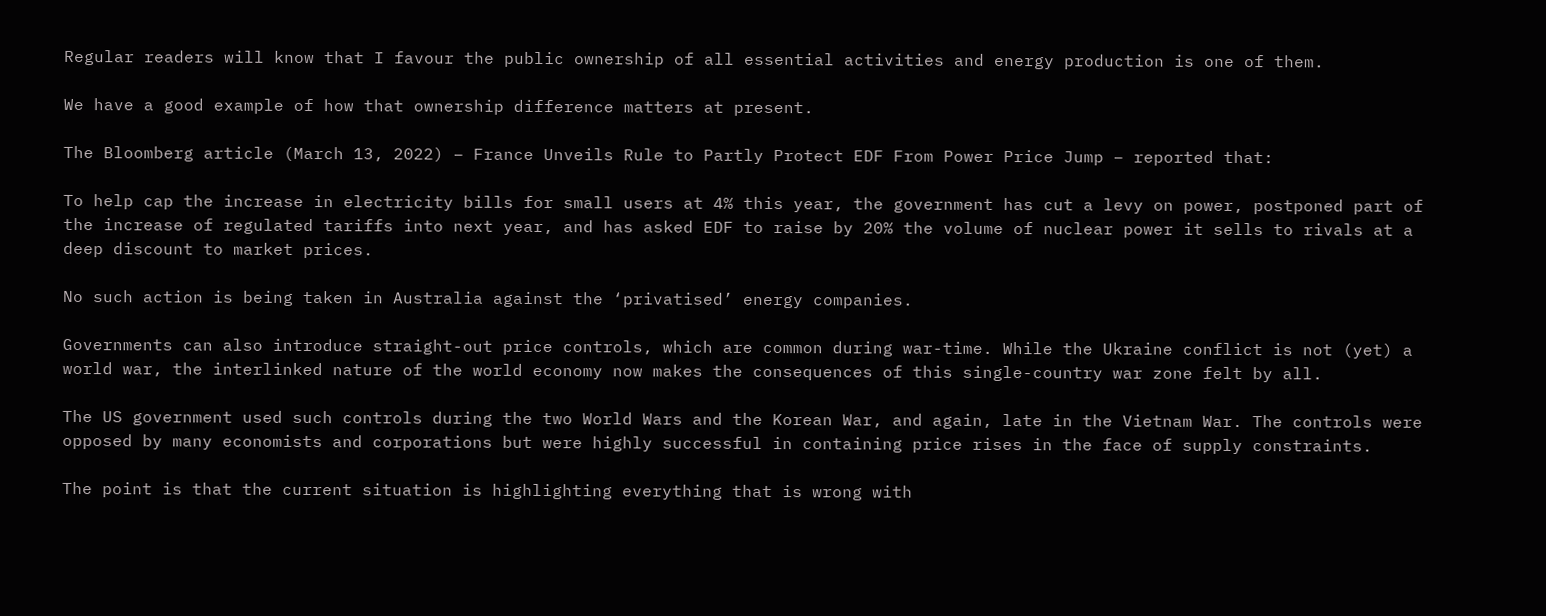Regular readers will know that I favour the public ownership of all essential activities and energy production is one of them.

We have a good example of how that ownership difference matters at present.

The Bloomberg article (March 13, 2022) – France Unveils Rule to Partly Protect EDF From Power Price Jump – reported that:

To help cap the increase in electricity bills for small users at 4% this year, the government has cut a levy on power, postponed part of the increase of regulated tariffs into next year, and has asked EDF to raise by 20% the volume of nuclear power it sells to rivals at a deep discount to market prices.

No such action is being taken in Australia against the ‘privatised’ energy companies.

Governments can also introduce straight-out price controls, which are common during war-time. While the Ukraine conflict is not (yet) a world war, the interlinked nature of the world economy now makes the consequences of this single-country war zone felt by all.

The US government used such controls during the two World Wars and the Korean War, and again, late in the Vietnam War. The controls were opposed by many economists and corporations but were highly successful in containing price rises in the face of supply constraints.

The point is that the current situation is highlighting everything that is wrong with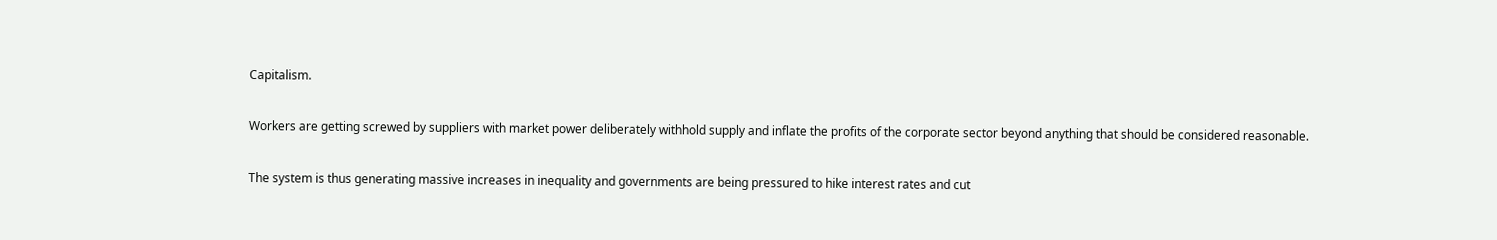Capitalism.

Workers are getting screwed by suppliers with market power deliberately withhold supply and inflate the profits of the corporate sector beyond anything that should be considered reasonable.

The system is thus generating massive increases in inequality and governments are being pressured to hike interest rates and cut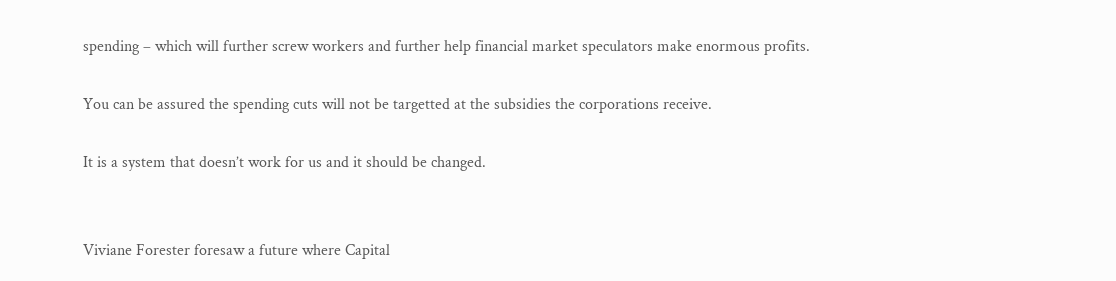spending – which will further screw workers and further help financial market speculators make enormous profits.

You can be assured the spending cuts will not be targetted at the subsidies the corporations receive.

It is a system that doesn’t work for us and it should be changed.


Viviane Forester foresaw a future where Capital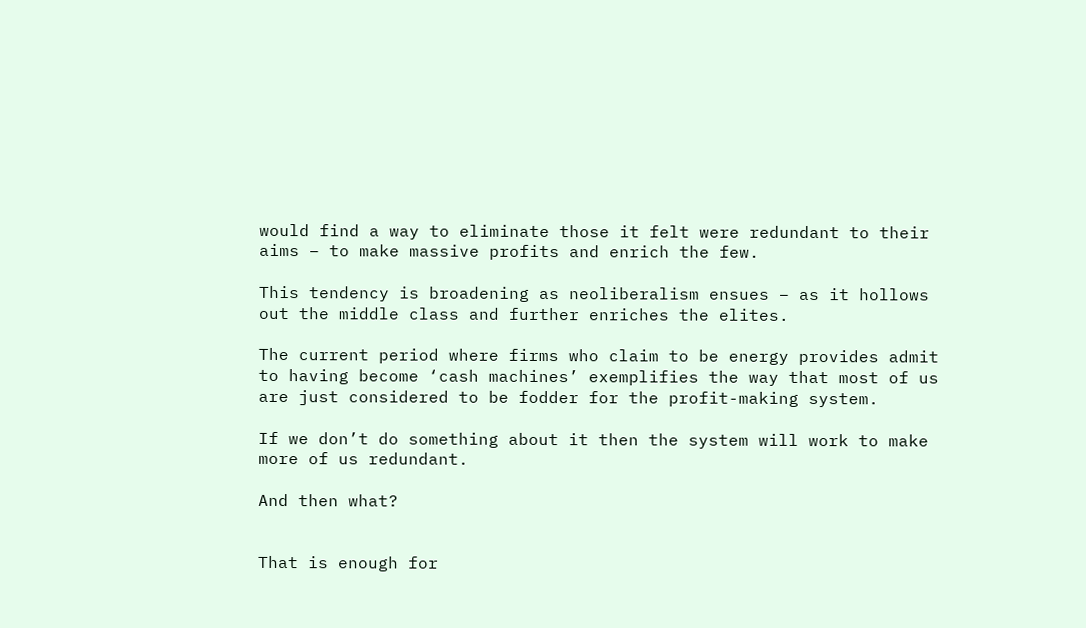would find a way to eliminate those it felt were redundant to their aims – to make massive profits and enrich the few.

This tendency is broadening as neoliberalism ensues – as it hollows out the middle class and further enriches the elites.

The current period where firms who claim to be energy provides admit to having become ‘cash machines’ exemplifies the way that most of us are just considered to be fodder for the profit-making system.

If we don’t do something about it then the system will work to make more of us redundant.

And then what?


That is enough for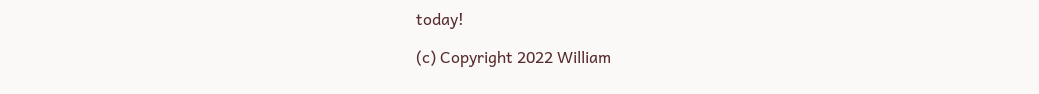today!

(c) Copyright 2022 William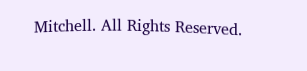Mitchell. All Rights Reserved.